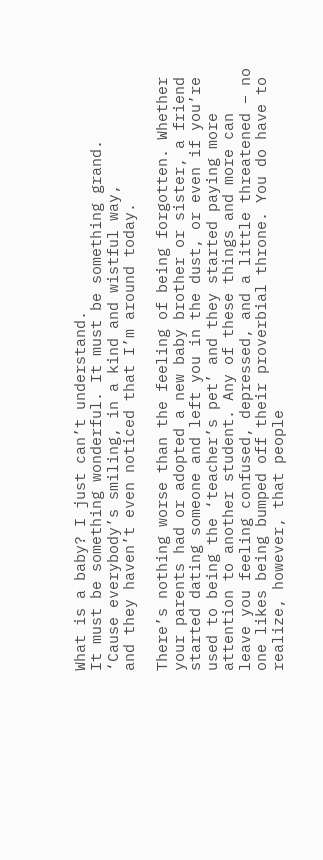What is a baby? I just can’t understand.
It must be something wonderful. It must be something grand.
‘Cause everybody’s smiling, in a kind and wistful way,
and they haven’t even noticed that I’m around today.

There’s nothing worse than the feeling of being forgotten. Whether your parents had or adopted a new baby brother or sister, a friend started dating someone and left you in the dust, or even if you’re used to being the ‘teacher’s pet’ and they started paying more attention to another student. Any of these things and more can leave you feeling confused, depressed, and a little threatened – no one likes being bumped off their proverbial throne. You do have to realize, however, that people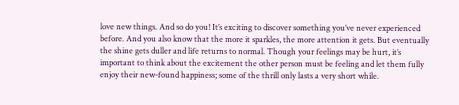love new things. And so do you! It’s exciting to discover something you’ve never experienced before. And you also know that the more it sparkles, the more attention it gets. But eventually the shine gets duller and life returns to normal. Though your feelings may be hurt, it’s important to think about the excitement the other person must be feeling and let them fully enjoy their new-found happiness; some of the thrill only lasts a very short while.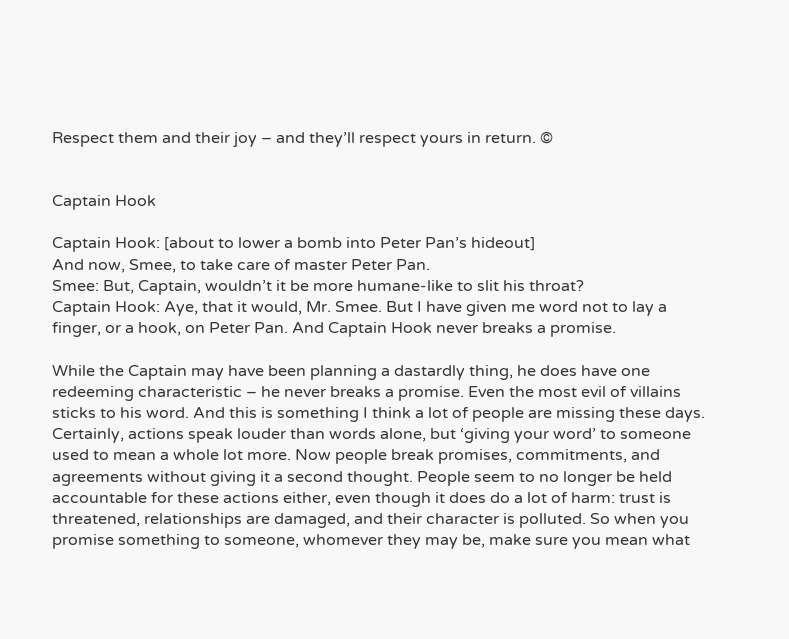Respect them and their joy – and they’ll respect yours in return. ©


Captain Hook

Captain Hook: [about to lower a bomb into Peter Pan’s hideout]
And now, Smee, to take care of master Peter Pan.
Smee: But, Captain, wouldn’t it be more humane-like to slit his throat?
Captain Hook: Aye, that it would, Mr. Smee. But I have given me word not to lay a finger, or a hook, on Peter Pan. And Captain Hook never breaks a promise.

While the Captain may have been planning a dastardly thing, he does have one redeeming characteristic – he never breaks a promise. Even the most evil of villains sticks to his word. And this is something I think a lot of people are missing these days. Certainly, actions speak louder than words alone, but ‘giving your word’ to someone used to mean a whole lot more. Now people break promises, commitments, and agreements without giving it a second thought. People seem to no longer be held accountable for these actions either, even though it does do a lot of harm: trust is threatened, relationships are damaged, and their character is polluted. So when you promise something to someone, whomever they may be, make sure you mean what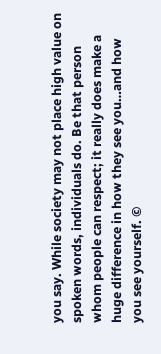you say. While society may not place high value on spoken words, individuals do. Be that person whom people can respect; it really does make a huge difference in how they see you…and how you see yourself. ©